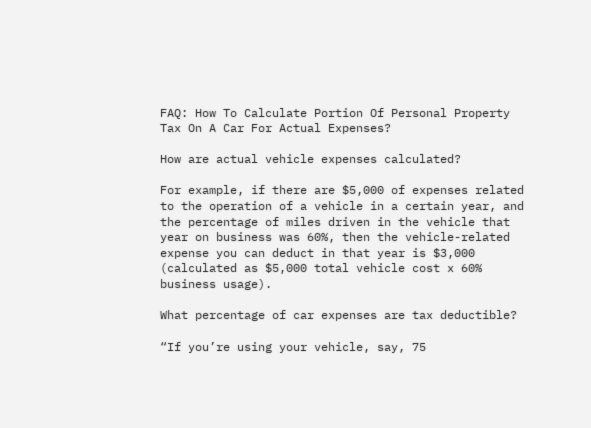FAQ: How To Calculate Portion Of Personal Property Tax On A Car For Actual Expenses?

How are actual vehicle expenses calculated?

For example, if there are $5,000 of expenses related to the operation of a vehicle in a certain year, and the percentage of miles driven in the vehicle that year on business was 60%, then the vehicle-related expense you can deduct in that year is $3,000 (calculated as $5,000 total vehicle cost x 60% business usage).

What percentage of car expenses are tax deductible?

“If you’re using your vehicle, say, 75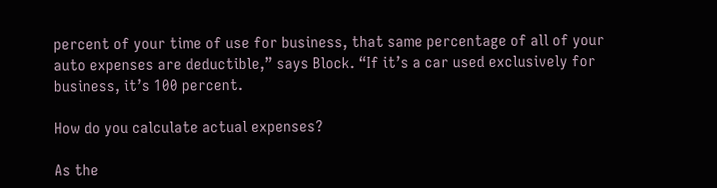percent of your time of use for business, that same percentage of all of your auto expenses are deductible,” says Block. “If it’s a car used exclusively for business, it’s 100 percent.

How do you calculate actual expenses?

As the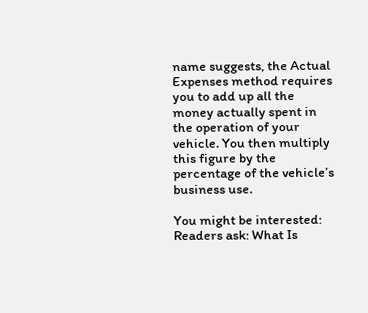name suggests, the Actual Expenses method requires you to add up all the money actually spent in the operation of your vehicle. You then multiply this figure by the percentage of the vehicle’s business use.

You might be interested:  Readers ask: What Is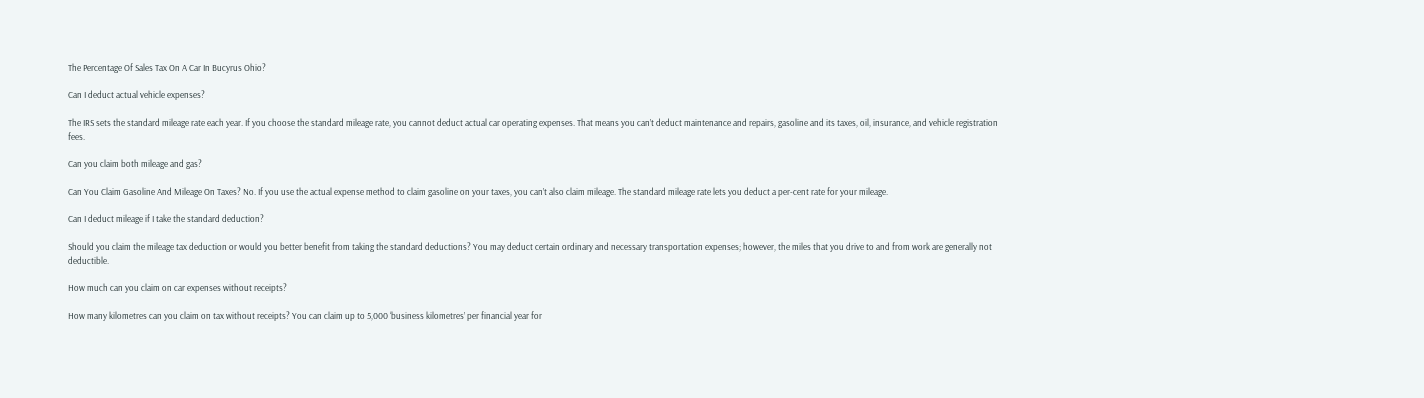The Percentage Of Sales Tax On A Car In Bucyrus Ohio?

Can I deduct actual vehicle expenses?

The IRS sets the standard mileage rate each year. If you choose the standard mileage rate, you cannot deduct actual car operating expenses. That means you can’t deduct maintenance and repairs, gasoline and its taxes, oil, insurance, and vehicle registration fees.

Can you claim both mileage and gas?

Can You Claim Gasoline And Mileage On Taxes? No. If you use the actual expense method to claim gasoline on your taxes, you can’t also claim mileage. The standard mileage rate lets you deduct a per-cent rate for your mileage.

Can I deduct mileage if I take the standard deduction?

Should you claim the mileage tax deduction or would you better benefit from taking the standard deductions? You may deduct certain ordinary and necessary transportation expenses; however, the miles that you drive to and from work are generally not deductible.

How much can you claim on car expenses without receipts?

How many kilometres can you claim on tax without receipts? You can claim up to 5,000 ‘business kilometres’ per financial year for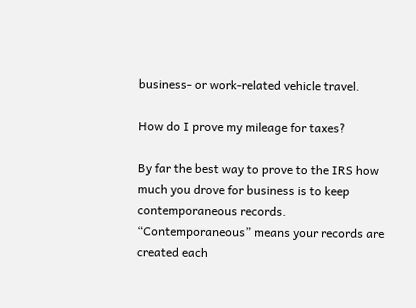business- or work-related vehicle travel.

How do I prove my mileage for taxes?

By far the best way to prove to the IRS how much you drove for business is to keep contemporaneous records. “Contemporaneous” means your records are created each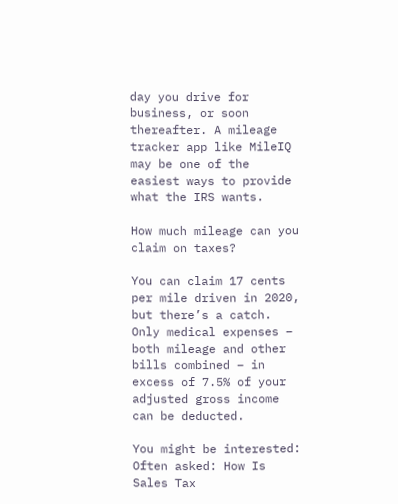day you drive for business, or soon thereafter. A mileage tracker app like MileIQ may be one of the easiest ways to provide what the IRS wants.

How much mileage can you claim on taxes?

You can claim 17 cents per mile driven in 2020, but there’s a catch. Only medical expenses – both mileage and other bills combined – in excess of 7.5% of your adjusted gross income can be deducted.

You might be interested:  Often asked: How Is Sales Tax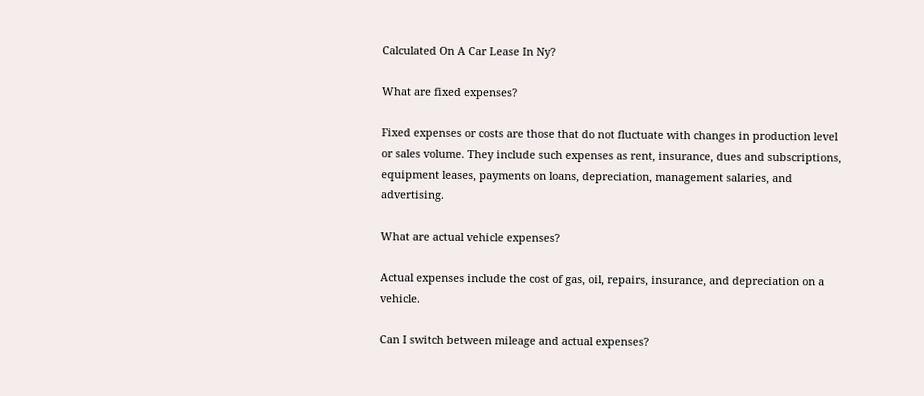Calculated On A Car Lease In Ny?

What are fixed expenses?

Fixed expenses or costs are those that do not fluctuate with changes in production level or sales volume. They include such expenses as rent, insurance, dues and subscriptions, equipment leases, payments on loans, depreciation, management salaries, and advertising.

What are actual vehicle expenses?

Actual expenses include the cost of gas, oil, repairs, insurance, and depreciation on a vehicle.

Can I switch between mileage and actual expenses?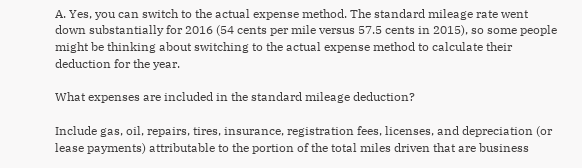A. Yes, you can switch to the actual expense method. The standard mileage rate went down substantially for 2016 (54 cents per mile versus 57.5 cents in 2015), so some people might be thinking about switching to the actual expense method to calculate their deduction for the year.

What expenses are included in the standard mileage deduction?

Include gas, oil, repairs, tires, insurance, registration fees, licenses, and depreciation (or lease payments) attributable to the portion of the total miles driven that are business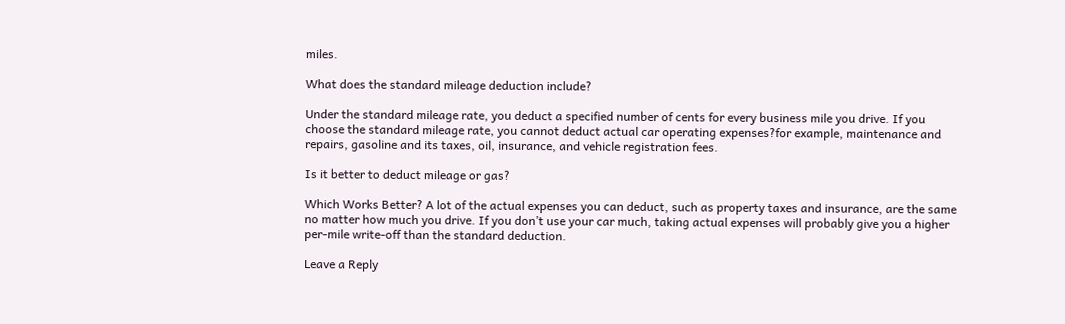miles.

What does the standard mileage deduction include?

Under the standard mileage rate, you deduct a specified number of cents for every business mile you drive. If you choose the standard mileage rate, you cannot deduct actual car operating expenses?for example, maintenance and repairs, gasoline and its taxes, oil, insurance, and vehicle registration fees.

Is it better to deduct mileage or gas?

Which Works Better? A lot of the actual expenses you can deduct, such as property taxes and insurance, are the same no matter how much you drive. If you don’t use your car much, taking actual expenses will probably give you a higher per-mile write-off than the standard deduction.

Leave a Reply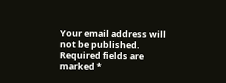Your email address will not be published. Required fields are marked *